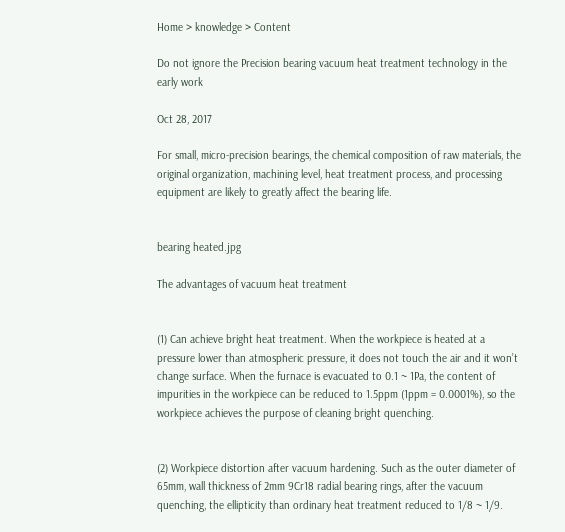Home > knowledge > Content

Do not ignore the Precision bearing vacuum heat treatment technology in the early work

Oct 28, 2017

For small, micro-precision bearings, the chemical composition of raw materials, the original organization, machining level, heat treatment process, and processing equipment are likely to greatly affect the bearing life.


bearing heated.jpg

The advantages of vacuum heat treatment


(1) Can achieve bright heat treatment. When the workpiece is heated at a pressure lower than atmospheric pressure, it does not touch the air and it won’t change surface. When the furnace is evacuated to 0.1 ~ 1Pa, the content of impurities in the workpiece can be reduced to 1.5ppm (1ppm = 0.0001%), so the workpiece achieves the purpose of cleaning bright quenching.


(2) Workpiece distortion after vacuum hardening. Such as the outer diameter of 65mm, wall thickness of 2mm 9Cr18 radial bearing rings, after the vacuum quenching, the ellipticity than ordinary heat treatment reduced to 1/8 ~ 1/9.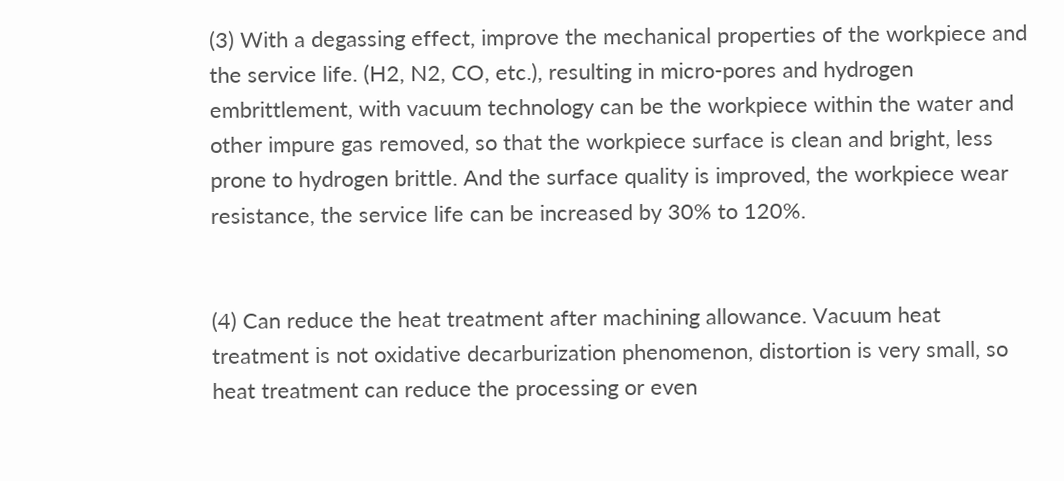(3) With a degassing effect, improve the mechanical properties of the workpiece and the service life. (H2, N2, CO, etc.), resulting in micro-pores and hydrogen embrittlement, with vacuum technology can be the workpiece within the water and other impure gas removed, so that the workpiece surface is clean and bright, less prone to hydrogen brittle. And the surface quality is improved, the workpiece wear resistance, the service life can be increased by 30% to 120%.


(4) Can reduce the heat treatment after machining allowance. Vacuum heat treatment is not oxidative decarburization phenomenon, distortion is very small, so heat treatment can reduce the processing or even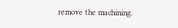remove the machining.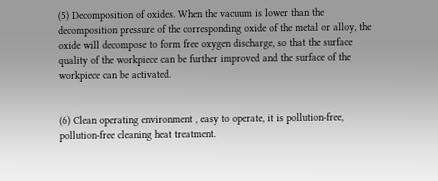(5) Decomposition of oxides. When the vacuum is lower than the decomposition pressure of the corresponding oxide of the metal or alloy, the oxide will decompose to form free oxygen discharge, so that the surface quality of the workpiece can be further improved and the surface of the workpiece can be activated.


(6) Clean operating environment , easy to operate, it is pollution-free, pollution-free cleaning heat treatment.